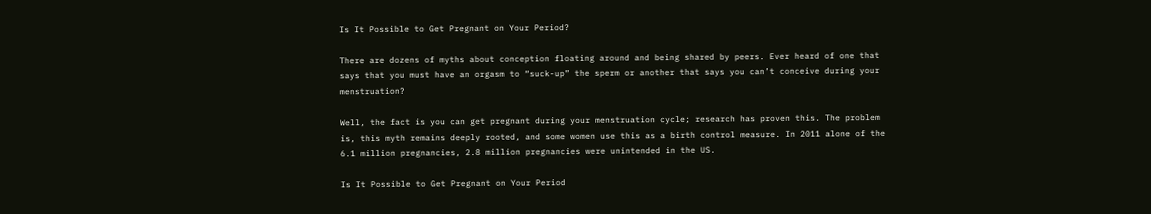Is It Possible to Get Pregnant on Your Period?

There are dozens of myths about conception floating around and being shared by peers. Ever heard of one that says that you must have an orgasm to “suck-up” the sperm or another that says you can’t conceive during your menstruation?

Well, the fact is you can get pregnant during your menstruation cycle; research has proven this. The problem is, this myth remains deeply rooted, and some women use this as a birth control measure. In 2011 alone of the 6.1 million pregnancies, 2.8 million pregnancies were unintended in the US.

Is It Possible to Get Pregnant on Your Period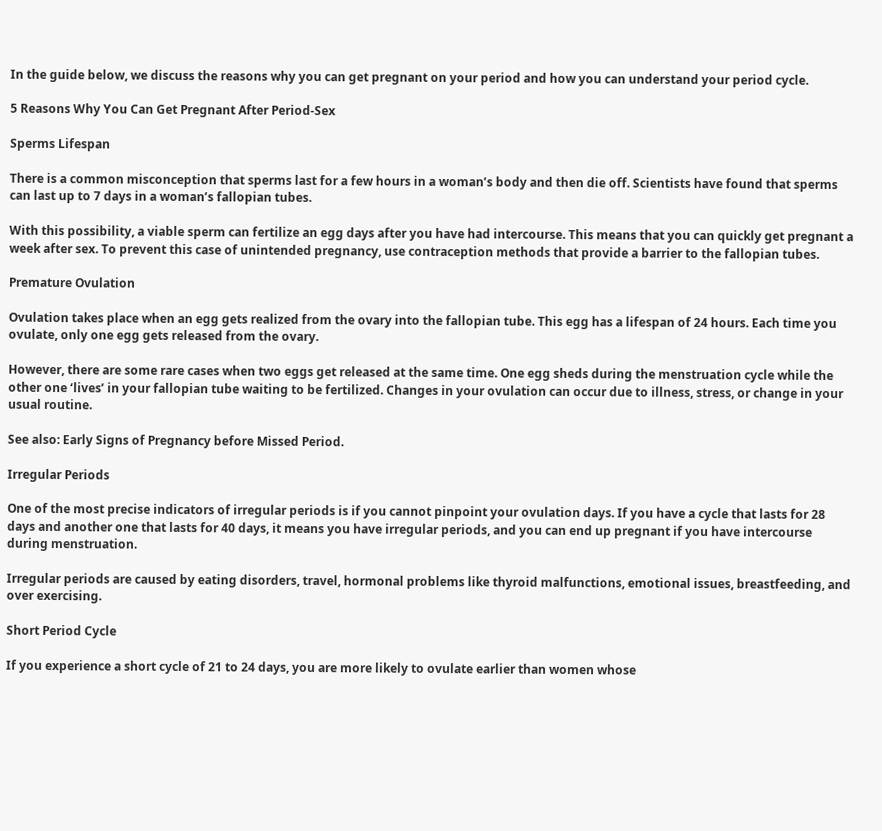In the guide below, we discuss the reasons why you can get pregnant on your period and how you can understand your period cycle.

5 Reasons Why You Can Get Pregnant After Period-Sex

Sperms Lifespan

There is a common misconception that sperms last for a few hours in a woman’s body and then die off. Scientists have found that sperms can last up to 7 days in a woman’s fallopian tubes.

With this possibility, a viable sperm can fertilize an egg days after you have had intercourse. This means that you can quickly get pregnant a week after sex. To prevent this case of unintended pregnancy, use contraception methods that provide a barrier to the fallopian tubes.

Premature Ovulation

Ovulation takes place when an egg gets realized from the ovary into the fallopian tube. This egg has a lifespan of 24 hours. Each time you ovulate, only one egg gets released from the ovary.

However, there are some rare cases when two eggs get released at the same time. One egg sheds during the menstruation cycle while the other one ‘lives’ in your fallopian tube waiting to be fertilized. Changes in your ovulation can occur due to illness, stress, or change in your usual routine.

See also: Early Signs of Pregnancy before Missed Period.

Irregular Periods

One of the most precise indicators of irregular periods is if you cannot pinpoint your ovulation days. If you have a cycle that lasts for 28 days and another one that lasts for 40 days, it means you have irregular periods, and you can end up pregnant if you have intercourse during menstruation.

Irregular periods are caused by eating disorders, travel, hormonal problems like thyroid malfunctions, emotional issues, breastfeeding, and over exercising.

Short Period Cycle

If you experience a short cycle of 21 to 24 days, you are more likely to ovulate earlier than women whose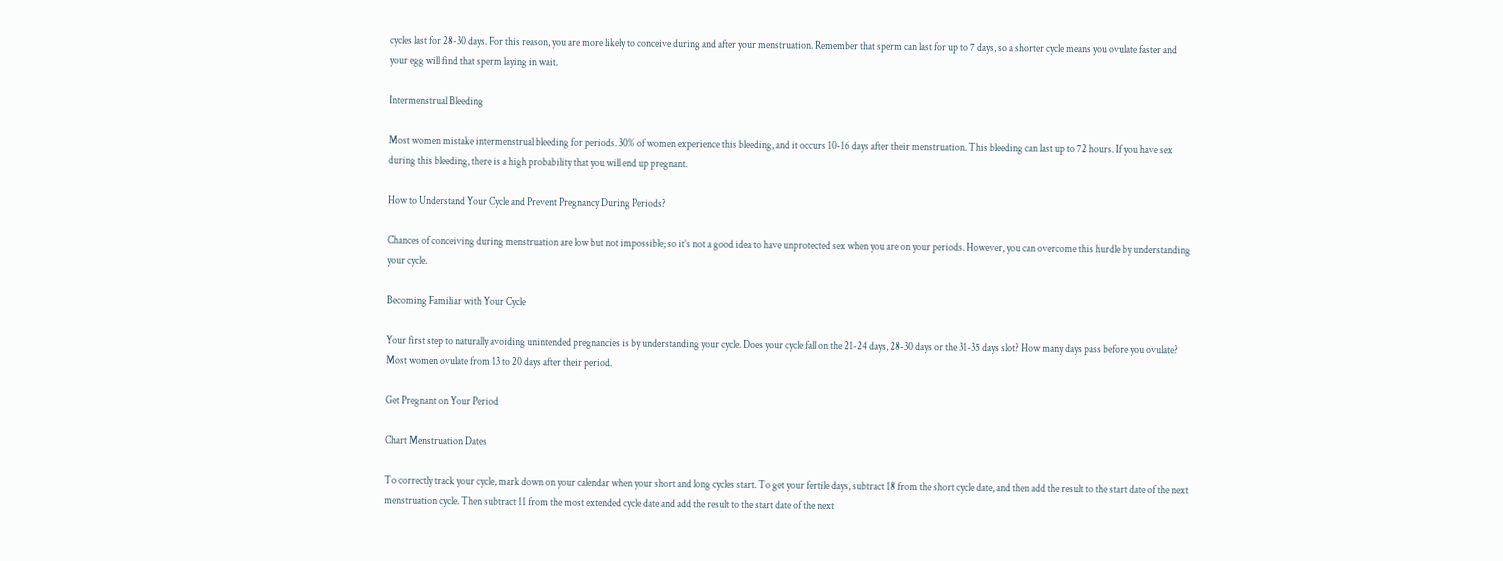cycles last for 28-30 days. For this reason, you are more likely to conceive during and after your menstruation. Remember that sperm can last for up to 7 days, so a shorter cycle means you ovulate faster and your egg will find that sperm laying in wait.

Intermenstrual Bleeding

Most women mistake intermenstrual bleeding for periods. 30% of women experience this bleeding, and it occurs 10-16 days after their menstruation. This bleeding can last up to 72 hours. If you have sex during this bleeding, there is a high probability that you will end up pregnant.

How to Understand Your Cycle and Prevent Pregnancy During Periods?

Chances of conceiving during menstruation are low but not impossible; so it’s not a good idea to have unprotected sex when you are on your periods. However, you can overcome this hurdle by understanding your cycle.

Becoming Familiar with Your Cycle

Your first step to naturally avoiding unintended pregnancies is by understanding your cycle. Does your cycle fall on the 21-24 days, 28-30 days or the 31-35 days slot? How many days pass before you ovulate? Most women ovulate from 13 to 20 days after their period.

Get Pregnant on Your Period

Chart Menstruation Dates

To correctly track your cycle, mark down on your calendar when your short and long cycles start. To get your fertile days, subtract 18 from the short cycle date, and then add the result to the start date of the next menstruation cycle. Then subtract 11 from the most extended cycle date and add the result to the start date of the next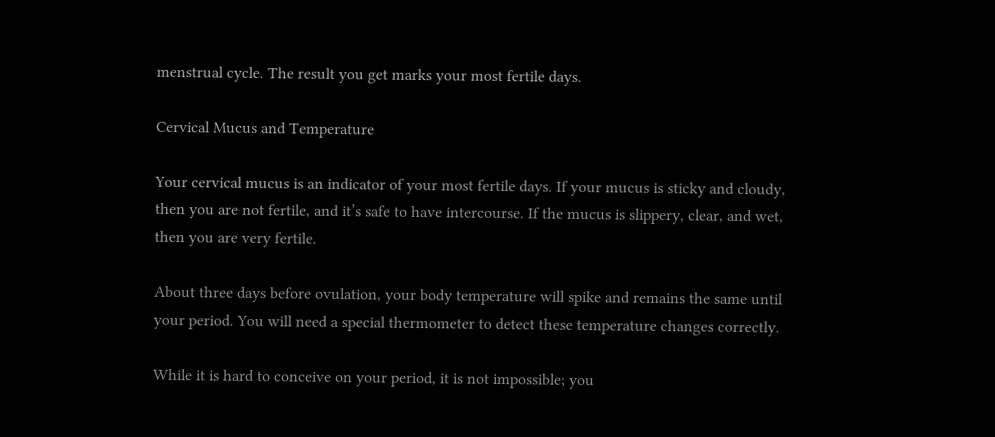menstrual cycle. The result you get marks your most fertile days.

Cervical Mucus and Temperature

Your cervical mucus is an indicator of your most fertile days. If your mucus is sticky and cloudy, then you are not fertile, and it’s safe to have intercourse. If the mucus is slippery, clear, and wet, then you are very fertile.

About three days before ovulation, your body temperature will spike and remains the same until your period. You will need a special thermometer to detect these temperature changes correctly.

While it is hard to conceive on your period, it is not impossible; you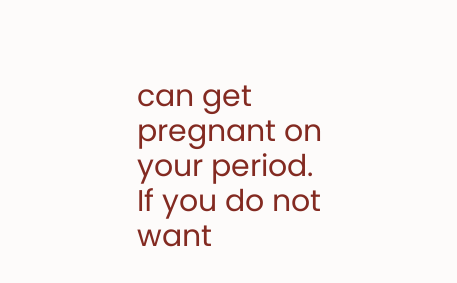can get pregnant on your period. If you do not want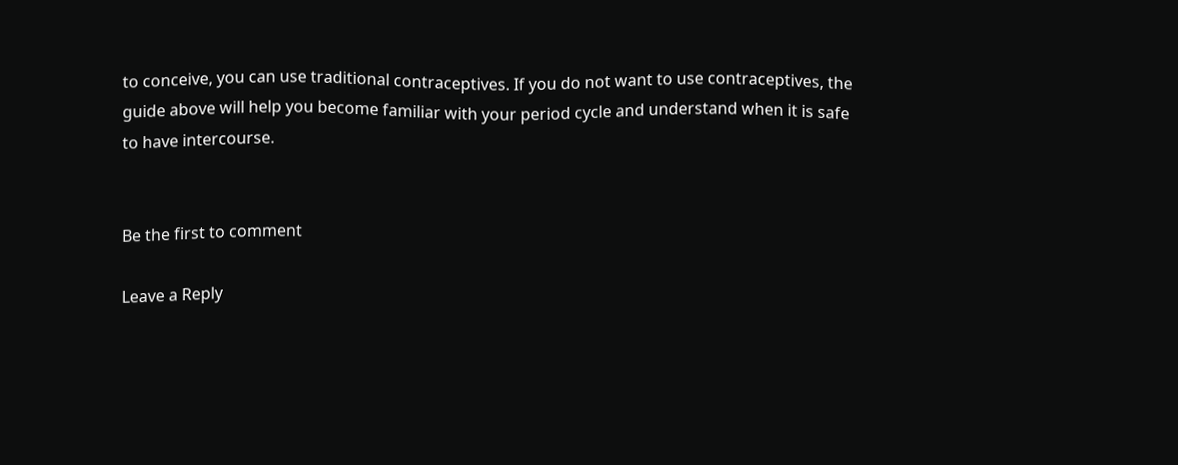to conceive, you can use traditional contraceptives. If you do not want to use contraceptives, the guide above will help you become familiar with your period cycle and understand when it is safe to have intercourse.


Be the first to comment

Leave a Reply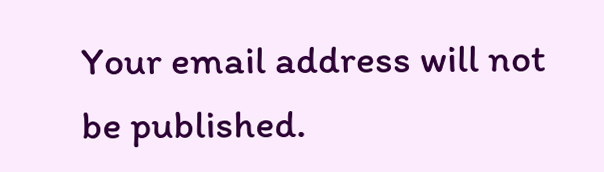Your email address will not be published.